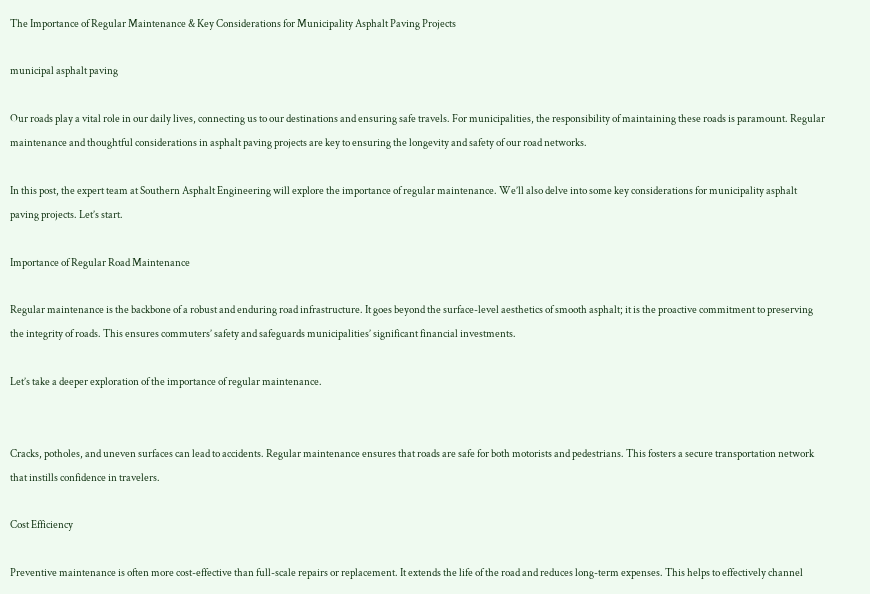The Importance of Regular Maintenance & Key Considerations for Municipality Asphalt Paving Projects

municipal asphalt paving

Our roads play a vital role in our daily lives, connecting us to our destinations and ensuring safe travels. For municipalities, the responsibility of maintaining these roads is paramount. Regular maintenance and thoughtful considerations in asphalt paving projects are key to ensuring the longevity and safety of our road networks.

In this post, the expert team at Southern Asphalt Engineering will explore the importance of regular maintenance. We’ll also delve into some key considerations for municipality asphalt paving projects. Let’s start.

Importance of Regular Road Maintenance

Regular maintenance is the backbone of a robust and enduring road infrastructure. It goes beyond the surface-level aesthetics of smooth asphalt; it is the proactive commitment to preserving the integrity of roads. This ensures commuters’ safety and safeguards municipalities’ significant financial investments.

Let’s take a deeper exploration of the importance of regular maintenance.


Cracks, potholes, and uneven surfaces can lead to accidents. Regular maintenance ensures that roads are safe for both motorists and pedestrians. This fosters a secure transportation network that instills confidence in travelers.

Cost Efficiency

Preventive maintenance is often more cost-effective than full-scale repairs or replacement. It extends the life of the road and reduces long-term expenses. This helps to effectively channel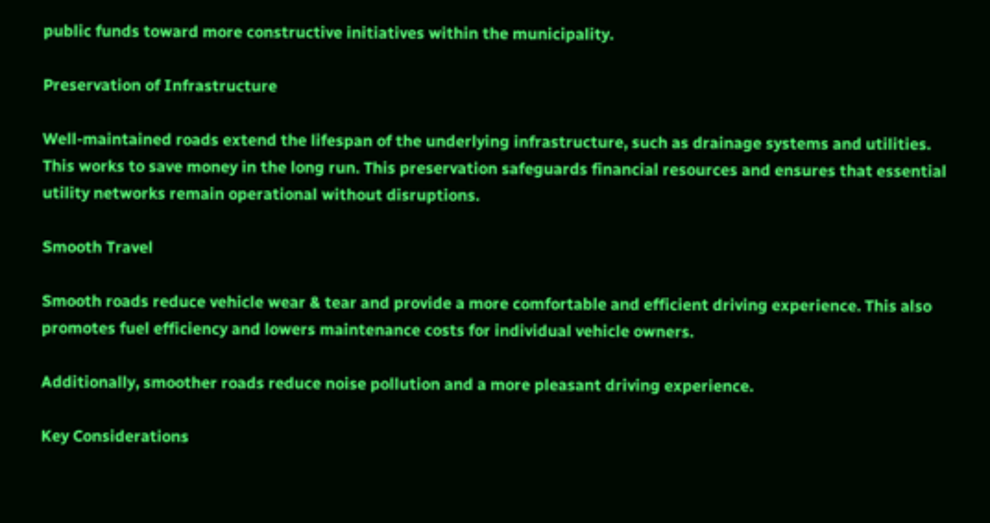public funds toward more constructive initiatives within the municipality.

Preservation of Infrastructure

Well-maintained roads extend the lifespan of the underlying infrastructure, such as drainage systems and utilities. This works to save money in the long run. This preservation safeguards financial resources and ensures that essential utility networks remain operational without disruptions.

Smooth Travel

Smooth roads reduce vehicle wear & tear and provide a more comfortable and efficient driving experience. This also promotes fuel efficiency and lowers maintenance costs for individual vehicle owners.

Additionally, smoother roads reduce noise pollution and a more pleasant driving experience.

Key Considerations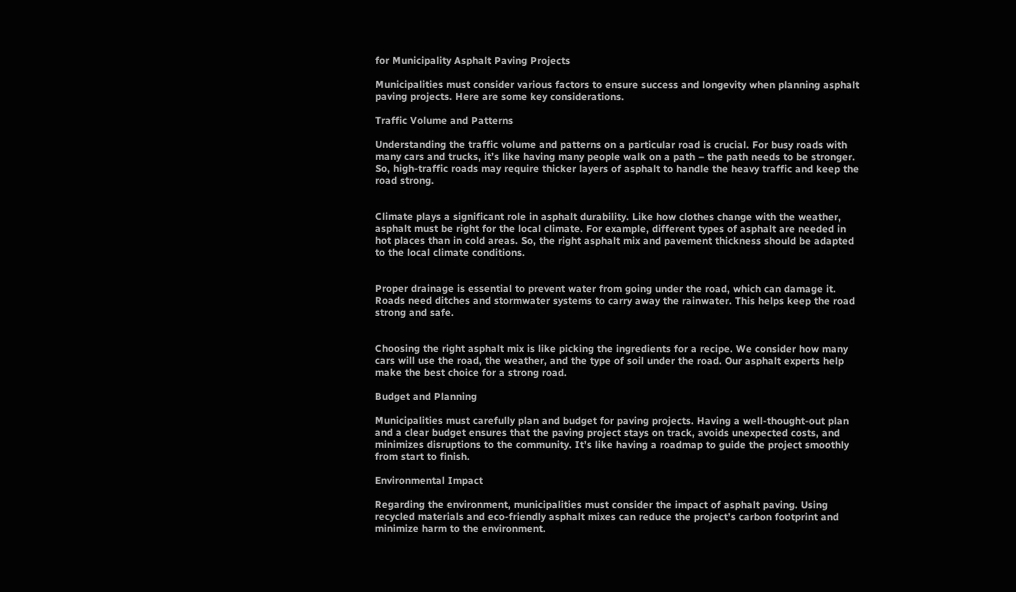for Municipality Asphalt Paving Projects

Municipalities must consider various factors to ensure success and longevity when planning asphalt paving projects. Here are some key considerations.

Traffic Volume and Patterns

Understanding the traffic volume and patterns on a particular road is crucial. For busy roads with many cars and trucks, it’s like having many people walk on a path – the path needs to be stronger. So, high-traffic roads may require thicker layers of asphalt to handle the heavy traffic and keep the road strong.


Climate plays a significant role in asphalt durability. Like how clothes change with the weather, asphalt must be right for the local climate. For example, different types of asphalt are needed in hot places than in cold areas. So, the right asphalt mix and pavement thickness should be adapted to the local climate conditions.


Proper drainage is essential to prevent water from going under the road, which can damage it. Roads need ditches and stormwater systems to carry away the rainwater. This helps keep the road strong and safe.


Choosing the right asphalt mix is like picking the ingredients for a recipe. We consider how many cars will use the road, the weather, and the type of soil under the road. Our asphalt experts help make the best choice for a strong road.

Budget and Planning

Municipalities must carefully plan and budget for paving projects. Having a well-thought-out plan and a clear budget ensures that the paving project stays on track, avoids unexpected costs, and minimizes disruptions to the community. It’s like having a roadmap to guide the project smoothly from start to finish.

Environmental Impact

Regarding the environment, municipalities must consider the impact of asphalt paving. Using recycled materials and eco-friendly asphalt mixes can reduce the project’s carbon footprint and minimize harm to the environment.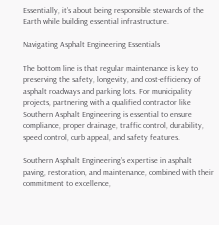Essentially, it’s about being responsible stewards of the Earth while building essential infrastructure.

Navigating Asphalt Engineering Essentials

The bottom line is that regular maintenance is key to preserving the safety, longevity, and cost-efficiency of asphalt roadways and parking lots. For municipality projects, partnering with a qualified contractor like Southern Asphalt Engineering is essential to ensure compliance, proper drainage, traffic control, durability, speed control, curb appeal, and safety features.

Southern Asphalt Engineering’s expertise in asphalt paving, restoration, and maintenance, combined with their commitment to excellence,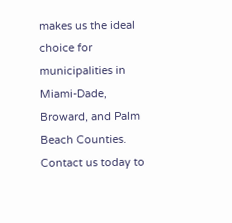makes us the ideal choice for municipalities in Miami-Dade, Broward, and Palm Beach Counties. Contact us today to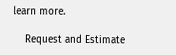learn more.

    Request and Estimate